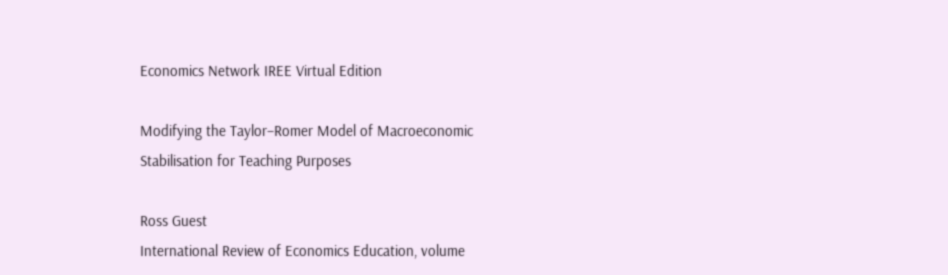Economics Network IREE Virtual Edition

Modifying the Taylor–Romer Model of Macroeconomic Stabilisation for Teaching Purposes

Ross Guest
International Review of Economics Education, volume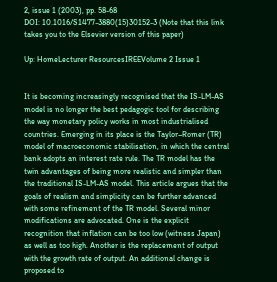2, issue 1 (2003), pp. 58-68
DOI: 10.1016/S1477-3880(15)30152-3 (Note that this link takes you to the Elsevier version of this paper)

Up: HomeLecturer ResourcesIREEVolume 2 Issue 1


It is becoming increasingly recognised that the IS-LM-AS model is no longer the best pedagogic tool for describing the way monetary policy works in most industrialised countries. Emerging in its place is the Taylor–Romer (TR) model of macroeconomic stabilisation, in which the central bank adopts an interest rate rule. The TR model has the twin advantages of being more realistic and simpler than the traditional IS-LM-AS model. This article argues that the goals of realism and simplicity can be further advanced with some refinement of the TR model. Several minor modifications are advocated. One is the explicit recognition that inflation can be too low (witness Japan) as well as too high. Another is the replacement of output with the growth rate of output. An additional change is proposed to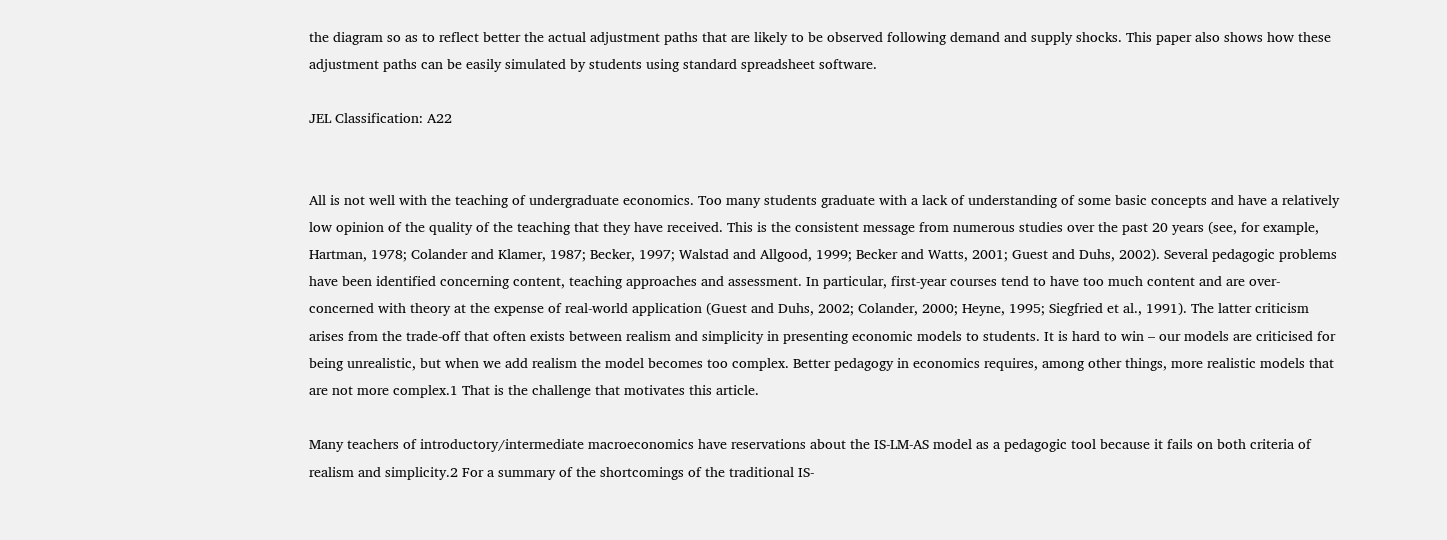the diagram so as to reflect better the actual adjustment paths that are likely to be observed following demand and supply shocks. This paper also shows how these adjustment paths can be easily simulated by students using standard spreadsheet software.

JEL Classification: A22


All is not well with the teaching of undergraduate economics. Too many students graduate with a lack of understanding of some basic concepts and have a relatively low opinion of the quality of the teaching that they have received. This is the consistent message from numerous studies over the past 20 years (see, for example, Hartman, 1978; Colander and Klamer, 1987; Becker, 1997; Walstad and Allgood, 1999; Becker and Watts, 2001; Guest and Duhs, 2002). Several pedagogic problems have been identified concerning content, teaching approaches and assessment. In particular, first-year courses tend to have too much content and are over-concerned with theory at the expense of real-world application (Guest and Duhs, 2002; Colander, 2000; Heyne, 1995; Siegfried et al., 1991). The latter criticism arises from the trade-off that often exists between realism and simplicity in presenting economic models to students. It is hard to win – our models are criticised for being unrealistic, but when we add realism the model becomes too complex. Better pedagogy in economics requires, among other things, more realistic models that are not more complex.1 That is the challenge that motivates this article.

Many teachers of introductory/intermediate macroeconomics have reservations about the IS-LM-AS model as a pedagogic tool because it fails on both criteria of realism and simplicity.2 For a summary of the shortcomings of the traditional IS-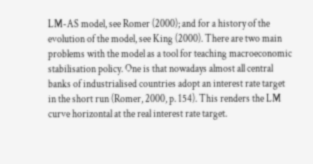LM-AS model, see Romer (2000); and for a history of the evolution of the model, see King (2000). There are two main problems with the model as a tool for teaching macroeconomic stabilisation policy. One is that nowadays almost all central banks of industrialised countries adopt an interest rate target in the short run (Romer, 2000, p. 154). This renders the LM curve horizontal at the real interest rate target.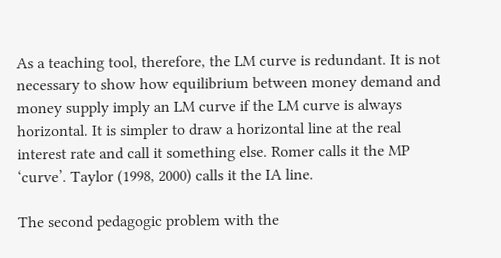As a teaching tool, therefore, the LM curve is redundant. It is not necessary to show how equilibrium between money demand and money supply imply an LM curve if the LM curve is always horizontal. It is simpler to draw a horizontal line at the real interest rate and call it something else. Romer calls it the MP ‘curve’. Taylor (1998, 2000) calls it the IA line.

The second pedagogic problem with the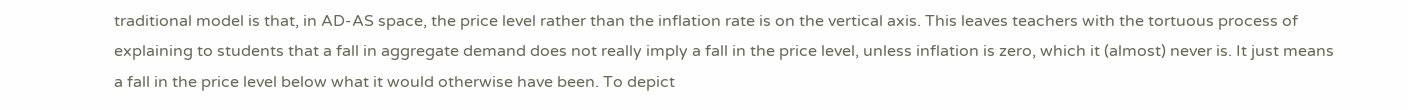traditional model is that, in AD-AS space, the price level rather than the inflation rate is on the vertical axis. This leaves teachers with the tortuous process of explaining to students that a fall in aggregate demand does not really imply a fall in the price level, unless inflation is zero, which it (almost) never is. It just means a fall in the price level below what it would otherwise have been. To depict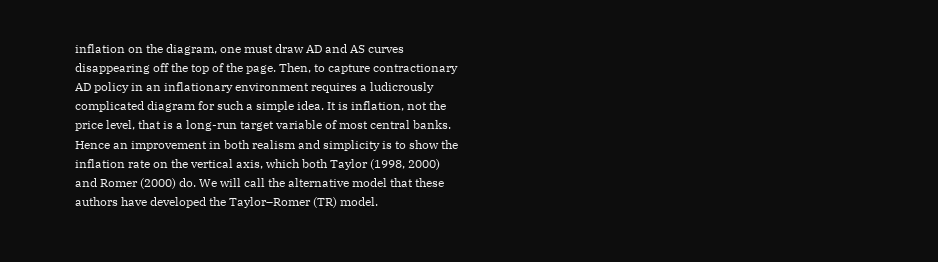inflation on the diagram, one must draw AD and AS curves disappearing off the top of the page. Then, to capture contractionary AD policy in an inflationary environment requires a ludicrously complicated diagram for such a simple idea. It is inflation, not the price level, that is a long-run target variable of most central banks. Hence an improvement in both realism and simplicity is to show the inflation rate on the vertical axis, which both Taylor (1998, 2000) and Romer (2000) do. We will call the alternative model that these authors have developed the Taylor–Romer (TR) model.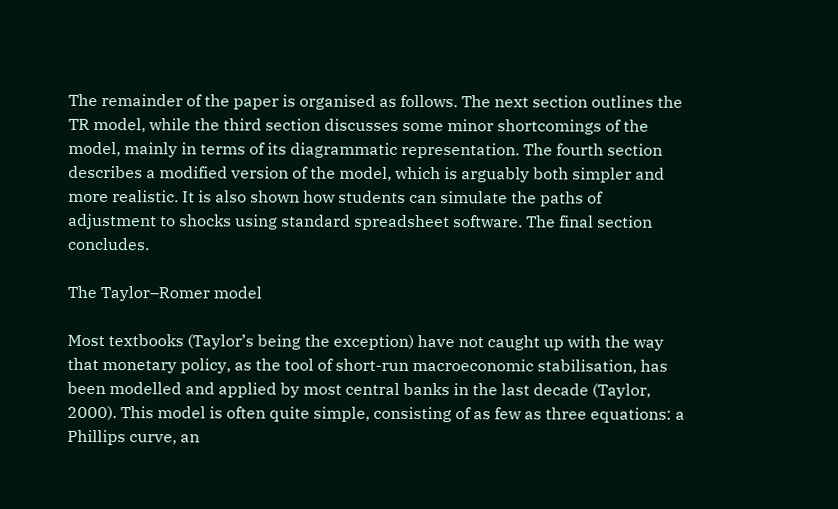The remainder of the paper is organised as follows. The next section outlines the TR model, while the third section discusses some minor shortcomings of the model, mainly in terms of its diagrammatic representation. The fourth section describes a modified version of the model, which is arguably both simpler and more realistic. It is also shown how students can simulate the paths of adjustment to shocks using standard spreadsheet software. The final section concludes.

The Taylor–Romer model

Most textbooks (Taylor’s being the exception) have not caught up with the way that monetary policy, as the tool of short-run macroeconomic stabilisation, has been modelled and applied by most central banks in the last decade (Taylor, 2000). This model is often quite simple, consisting of as few as three equations: a Phillips curve, an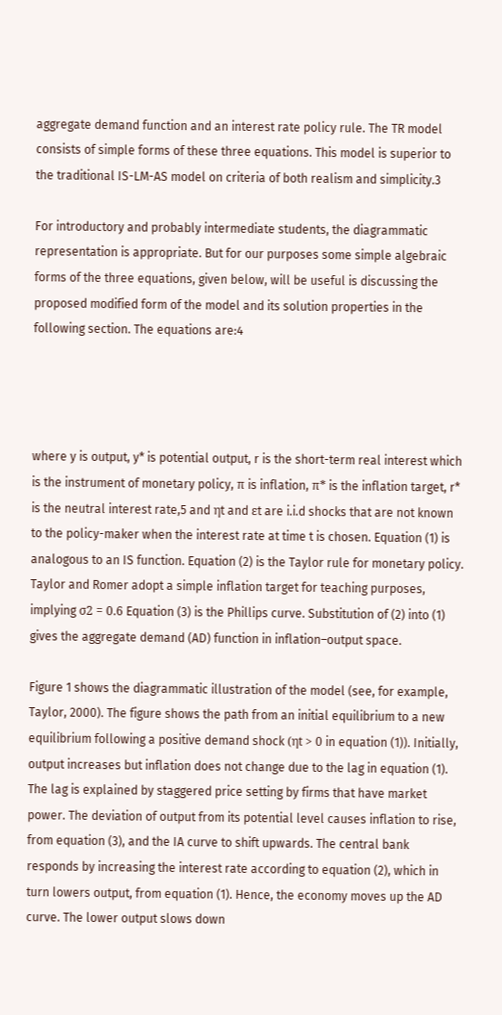aggregate demand function and an interest rate policy rule. The TR model consists of simple forms of these three equations. This model is superior to the traditional IS-LM-AS model on criteria of both realism and simplicity.3

For introductory and probably intermediate students, the diagrammatic representation is appropriate. But for our purposes some simple algebraic forms of the three equations, given below, will be useful is discussing the proposed modified form of the model and its solution properties in the following section. The equations are:4




where y is output, y* is potential output, r is the short-term real interest which is the instrument of monetary policy, π is inflation, π* is the inflation target, r* is the neutral interest rate,5 and ηt and εt are i.i.d shocks that are not known to the policy-maker when the interest rate at time t is chosen. Equation (1) is analogous to an IS function. Equation (2) is the Taylor rule for monetary policy. Taylor and Romer adopt a simple inflation target for teaching purposes, implying σ2 = 0.6 Equation (3) is the Phillips curve. Substitution of (2) into (1) gives the aggregate demand (AD) function in inflation–output space.

Figure 1 shows the diagrammatic illustration of the model (see, for example, Taylor, 2000). The figure shows the path from an initial equilibrium to a new equilibrium following a positive demand shock (ηt > 0 in equation (1)). Initially, output increases but inflation does not change due to the lag in equation (1). The lag is explained by staggered price setting by firms that have market power. The deviation of output from its potential level causes inflation to rise, from equation (3), and the IA curve to shift upwards. The central bank responds by increasing the interest rate according to equation (2), which in turn lowers output, from equation (1). Hence, the economy moves up the AD curve. The lower output slows down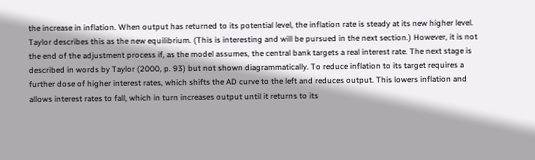the increase in inflation. When output has returned to its potential level, the inflation rate is steady at its new higher level. Taylor describes this as the new equilibrium. (This is interesting and will be pursued in the next section.) However, it is not the end of the adjustment process if, as the model assumes, the central bank targets a real interest rate. The next stage is described in words by Taylor (2000, p. 93) but not shown diagrammatically. To reduce inflation to its target requires a further dose of higher interest rates, which shifts the AD curve to the left and reduces output. This lowers inflation and allows interest rates to fall, which in turn increases output until it returns to its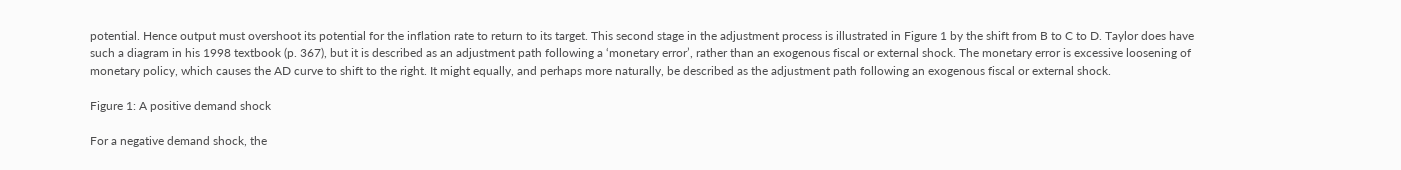potential. Hence output must overshoot its potential for the inflation rate to return to its target. This second stage in the adjustment process is illustrated in Figure 1 by the shift from B to C to D. Taylor does have such a diagram in his 1998 textbook (p. 367), but it is described as an adjustment path following a ‘monetary error’, rather than an exogenous fiscal or external shock. The monetary error is excessive loosening of monetary policy, which causes the AD curve to shift to the right. It might equally, and perhaps more naturally, be described as the adjustment path following an exogenous fiscal or external shock.

Figure 1: A positive demand shock

For a negative demand shock, the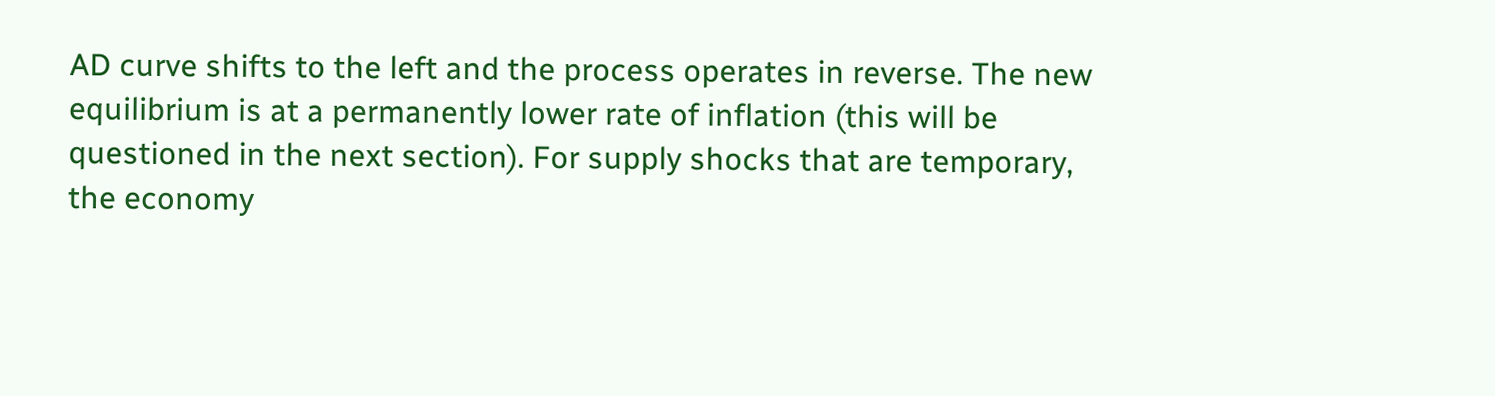AD curve shifts to the left and the process operates in reverse. The new equilibrium is at a permanently lower rate of inflation (this will be questioned in the next section). For supply shocks that are temporary, the economy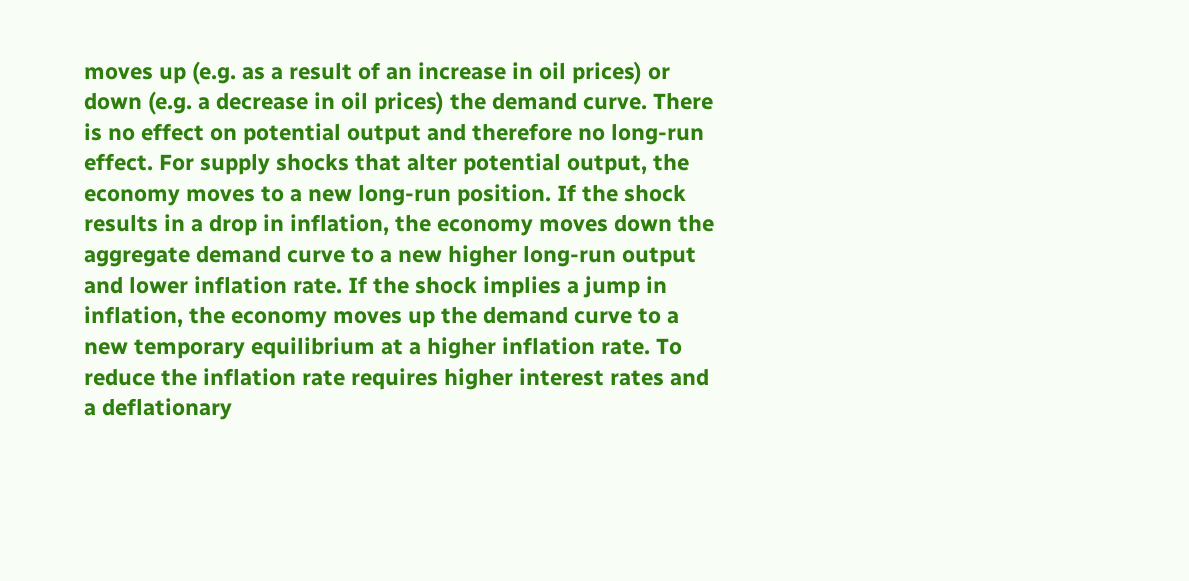moves up (e.g. as a result of an increase in oil prices) or down (e.g. a decrease in oil prices) the demand curve. There is no effect on potential output and therefore no long-run effect. For supply shocks that alter potential output, the economy moves to a new long-run position. If the shock results in a drop in inflation, the economy moves down the aggregate demand curve to a new higher long-run output and lower inflation rate. If the shock implies a jump in inflation, the economy moves up the demand curve to a new temporary equilibrium at a higher inflation rate. To reduce the inflation rate requires higher interest rates and a deflationary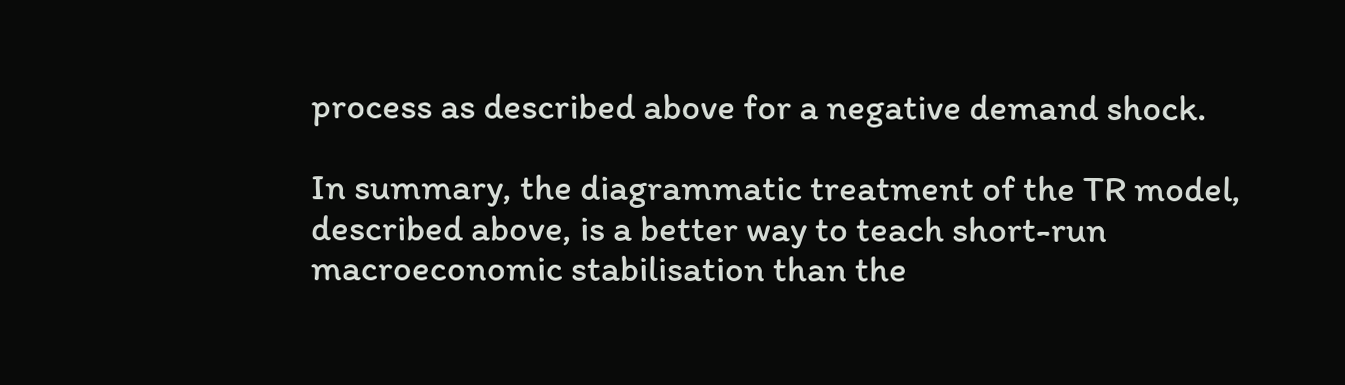process as described above for a negative demand shock.

In summary, the diagrammatic treatment of the TR model, described above, is a better way to teach short-run macroeconomic stabilisation than the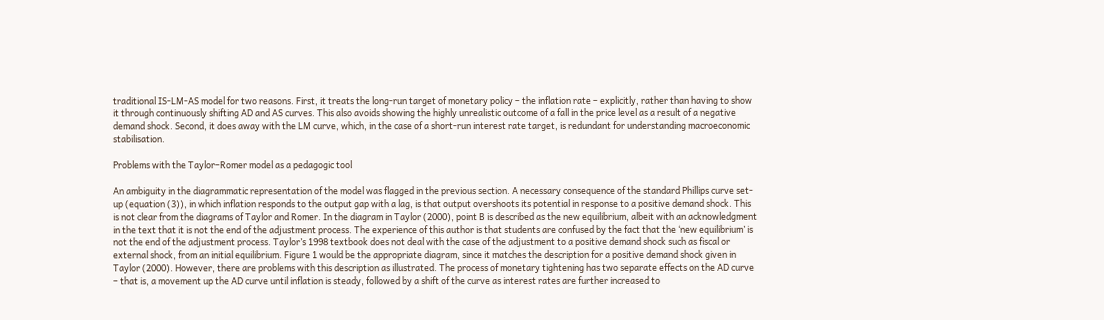traditional IS-LM-AS model for two reasons. First, it treats the long-run target of monetary policy – the inflation rate – explicitly, rather than having to show it through continuously shifting AD and AS curves. This also avoids showing the highly unrealistic outcome of a fall in the price level as a result of a negative demand shock. Second, it does away with the LM curve, which, in the case of a short-run interest rate target, is redundant for understanding macroeconomic stabilisation.

Problems with the Taylor–Romer model as a pedagogic tool

An ambiguity in the diagrammatic representation of the model was flagged in the previous section. A necessary consequence of the standard Phillips curve set-up (equation (3)), in which inflation responds to the output gap with a lag, is that output overshoots its potential in response to a positive demand shock. This is not clear from the diagrams of Taylor and Romer. In the diagram in Taylor (2000), point B is described as the new equilibrium, albeit with an acknowledgment in the text that it is not the end of the adjustment process. The experience of this author is that students are confused by the fact that the ‘new equilibrium’ is not the end of the adjustment process. Taylor’s 1998 textbook does not deal with the case of the adjustment to a positive demand shock such as fiscal or external shock, from an initial equilibrium. Figure 1 would be the appropriate diagram, since it matches the description for a positive demand shock given in Taylor (2000). However, there are problems with this description as illustrated. The process of monetary tightening has two separate effects on the AD curve – that is, a movement up the AD curve until inflation is steady, followed by a shift of the curve as interest rates are further increased to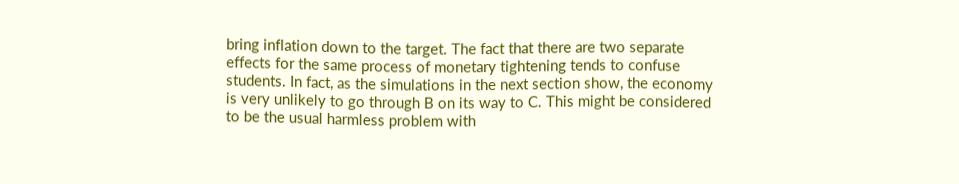bring inflation down to the target. The fact that there are two separate effects for the same process of monetary tightening tends to confuse students. In fact, as the simulations in the next section show, the economy is very unlikely to go through B on its way to C. This might be considered to be the usual harmless problem with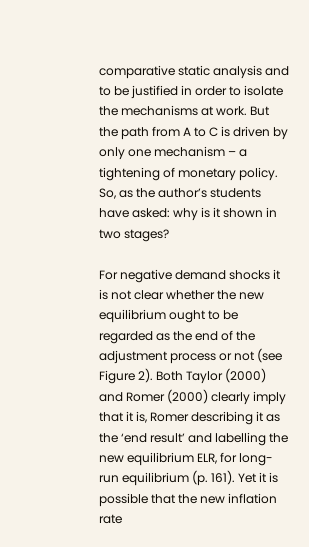comparative static analysis and to be justified in order to isolate the mechanisms at work. But the path from A to C is driven by only one mechanism – a tightening of monetary policy. So, as the author’s students have asked: why is it shown in two stages?

For negative demand shocks it is not clear whether the new equilibrium ought to be regarded as the end of the adjustment process or not (see Figure 2). Both Taylor (2000) and Romer (2000) clearly imply that it is, Romer describing it as the ‘end result’ and labelling the new equilibrium ELR, for long-run equilibrium (p. 161). Yet it is possible that the new inflation rate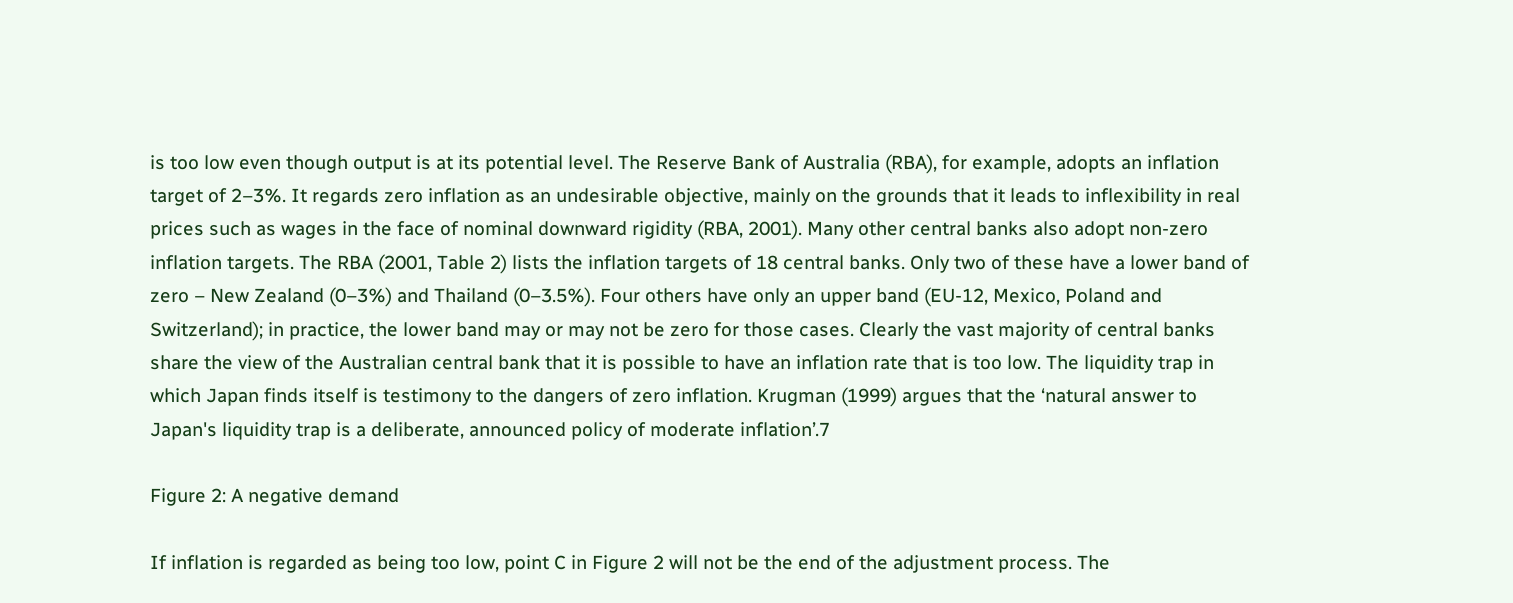is too low even though output is at its potential level. The Reserve Bank of Australia (RBA), for example, adopts an inflation target of 2–3%. It regards zero inflation as an undesirable objective, mainly on the grounds that it leads to inflexibility in real prices such as wages in the face of nominal downward rigidity (RBA, 2001). Many other central banks also adopt non-zero inflation targets. The RBA (2001, Table 2) lists the inflation targets of 18 central banks. Only two of these have a lower band of zero – New Zealand (0–3%) and Thailand (0–3.5%). Four others have only an upper band (EU-12, Mexico, Poland and Switzerland); in practice, the lower band may or may not be zero for those cases. Clearly the vast majority of central banks share the view of the Australian central bank that it is possible to have an inflation rate that is too low. The liquidity trap in which Japan finds itself is testimony to the dangers of zero inflation. Krugman (1999) argues that the ‘natural answer to Japan's liquidity trap is a deliberate, announced policy of moderate inflation’.7

Figure 2: A negative demand

If inflation is regarded as being too low, point C in Figure 2 will not be the end of the adjustment process. The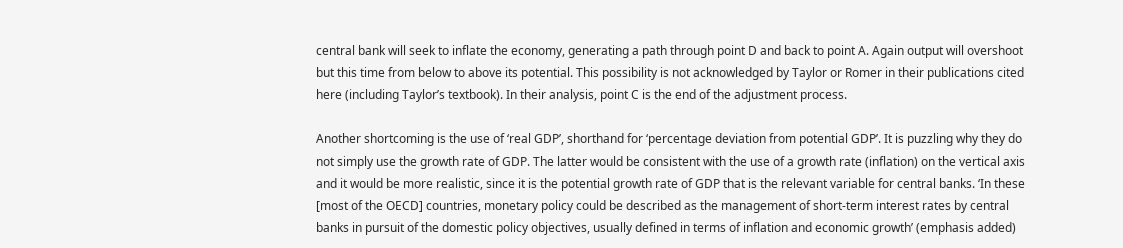central bank will seek to inflate the economy, generating a path through point D and back to point A. Again output will overshoot but this time from below to above its potential. This possibility is not acknowledged by Taylor or Romer in their publications cited here (including Taylor’s textbook). In their analysis, point C is the end of the adjustment process.

Another shortcoming is the use of ‘real GDP’, shorthand for ‘percentage deviation from potential GDP’. It is puzzling why they do not simply use the growth rate of GDP. The latter would be consistent with the use of a growth rate (inflation) on the vertical axis and it would be more realistic, since it is the potential growth rate of GDP that is the relevant variable for central banks. ‘In these [most of the OECD] countries, monetary policy could be described as the management of short-term interest rates by central banks in pursuit of the domestic policy objectives, usually defined in terms of inflation and economic growth’ (emphasis added)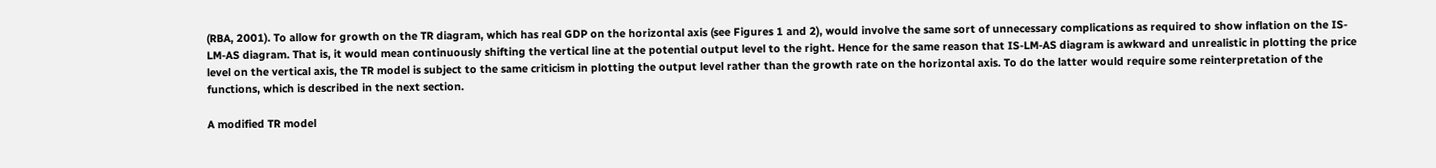(RBA, 2001). To allow for growth on the TR diagram, which has real GDP on the horizontal axis (see Figures 1 and 2), would involve the same sort of unnecessary complications as required to show inflation on the IS-LM-AS diagram. That is, it would mean continuously shifting the vertical line at the potential output level to the right. Hence for the same reason that IS-LM-AS diagram is awkward and unrealistic in plotting the price level on the vertical axis, the TR model is subject to the same criticism in plotting the output level rather than the growth rate on the horizontal axis. To do the latter would require some reinterpretation of the functions, which is described in the next section.

A modified TR model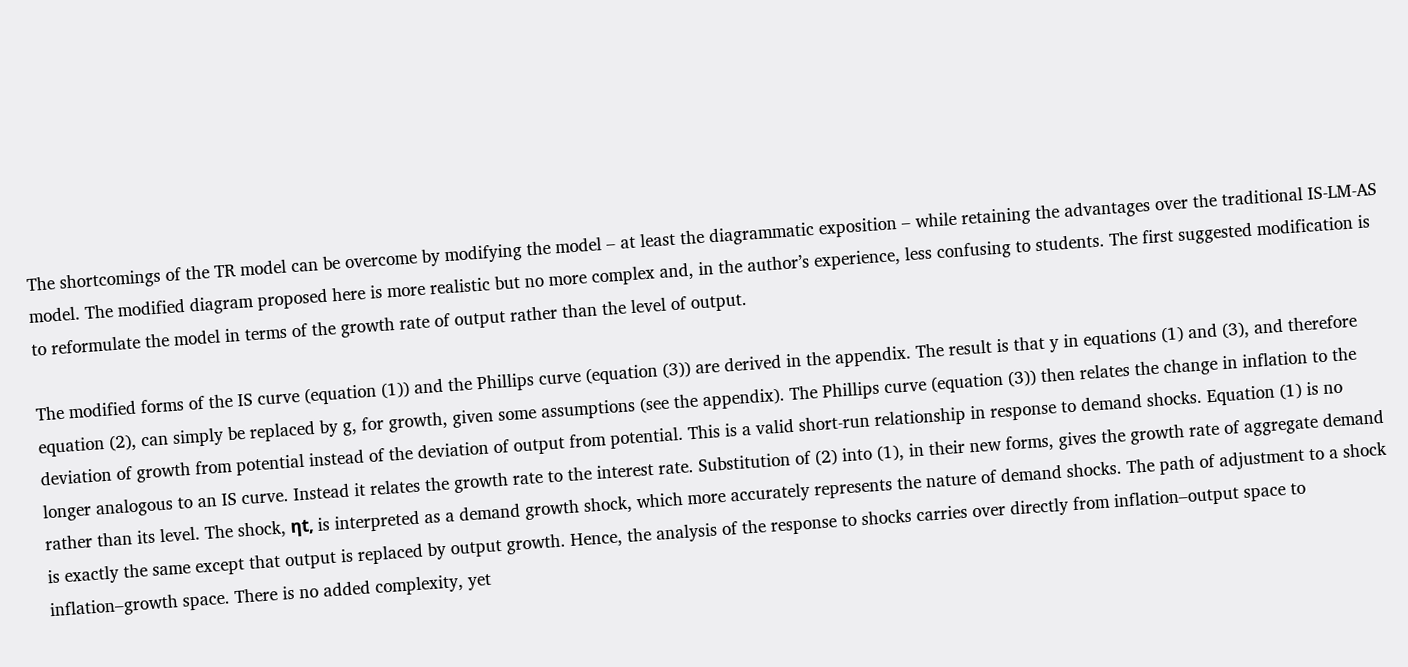The shortcomings of the TR model can be overcome by modifying the model – at least the diagrammatic exposition – while retaining the advantages over the traditional IS-LM-AS model. The modified diagram proposed here is more realistic but no more complex and, in the author’s experience, less confusing to students. The first suggested modification is to reformulate the model in terms of the growth rate of output rather than the level of output.

The modified forms of the IS curve (equation (1)) and the Phillips curve (equation (3)) are derived in the appendix. The result is that y in equations (1) and (3), and therefore equation (2), can simply be replaced by g, for growth, given some assumptions (see the appendix). The Phillips curve (equation (3)) then relates the change in inflation to the deviation of growth from potential instead of the deviation of output from potential. This is a valid short-run relationship in response to demand shocks. Equation (1) is no longer analogous to an IS curve. Instead it relates the growth rate to the interest rate. Substitution of (2) into (1), in their new forms, gives the growth rate of aggregate demand rather than its level. The shock, ηt, is interpreted as a demand growth shock, which more accurately represents the nature of demand shocks. The path of adjustment to a shock is exactly the same except that output is replaced by output growth. Hence, the analysis of the response to shocks carries over directly from inflation–output space to inflation–growth space. There is no added complexity, yet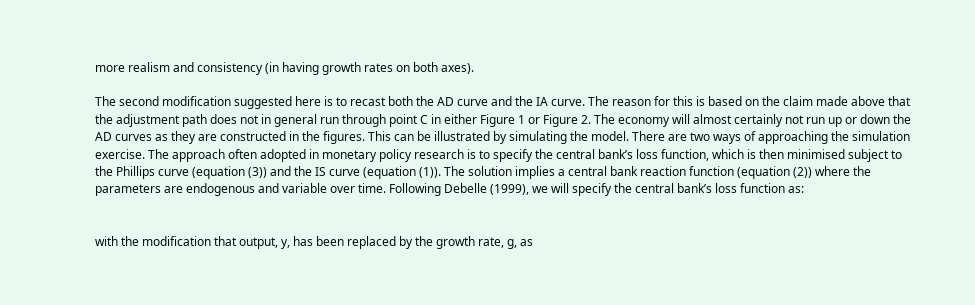more realism and consistency (in having growth rates on both axes).

The second modification suggested here is to recast both the AD curve and the IA curve. The reason for this is based on the claim made above that the adjustment path does not in general run through point C in either Figure 1 or Figure 2. The economy will almost certainly not run up or down the AD curves as they are constructed in the figures. This can be illustrated by simulating the model. There are two ways of approaching the simulation exercise. The approach often adopted in monetary policy research is to specify the central bank’s loss function, which is then minimised subject to the Phillips curve (equation (3)) and the IS curve (equation (1)). The solution implies a central bank reaction function (equation (2)) where the parameters are endogenous and variable over time. Following Debelle (1999), we will specify the central bank’s loss function as:


with the modification that output, y, has been replaced by the growth rate, g, as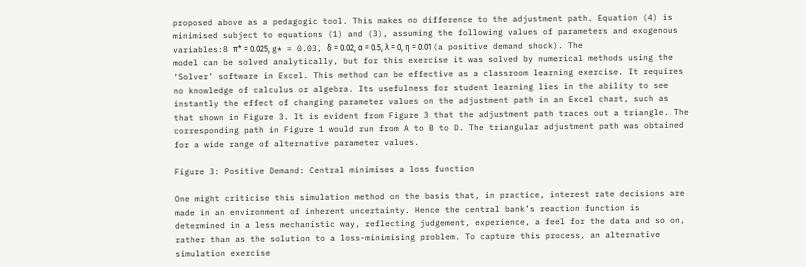proposed above as a pedagogic tool. This makes no difference to the adjustment path. Equation (4) is minimised subject to equations (1) and (3), assuming the following values of parameters and exogenous variables:8 π* = 0.025, g* = 0.03, δ = 0.02, α = 0.5, λ = 0, η = 0.01 (a positive demand shock). The model can be solved analytically, but for this exercise it was solved by numerical methods using the ‘Solver’ software in Excel. This method can be effective as a classroom learning exercise. It requires no knowledge of calculus or algebra. Its usefulness for student learning lies in the ability to see instantly the effect of changing parameter values on the adjustment path in an Excel chart, such as that shown in Figure 3. It is evident from Figure 3 that the adjustment path traces out a triangle. The corresponding path in Figure 1 would run from A to B to D. The triangular adjustment path was obtained for a wide range of alternative parameter values.

Figure 3: Positive Demand: Central minimises a loss function

One might criticise this simulation method on the basis that, in practice, interest rate decisions are made in an environment of inherent uncertainty. Hence the central bank’s reaction function is determined in a less mechanistic way, reflecting judgement, experience, a feel for the data and so on, rather than as the solution to a loss-minimising problem. To capture this process, an alternative simulation exercise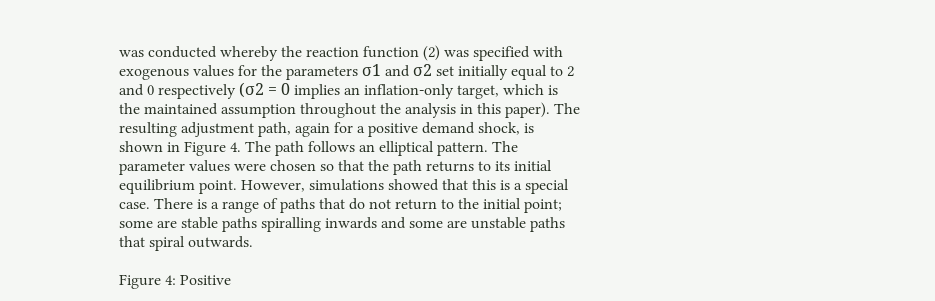was conducted whereby the reaction function (2) was specified with exogenous values for the parameters σ1 and σ2 set initially equal to 2 and 0 respectively (σ2 = 0 implies an inflation-only target, which is the maintained assumption throughout the analysis in this paper). The resulting adjustment path, again for a positive demand shock, is shown in Figure 4. The path follows an elliptical pattern. The parameter values were chosen so that the path returns to its initial equilibrium point. However, simulations showed that this is a special case. There is a range of paths that do not return to the initial point; some are stable paths spiralling inwards and some are unstable paths that spiral outwards.

Figure 4: Positive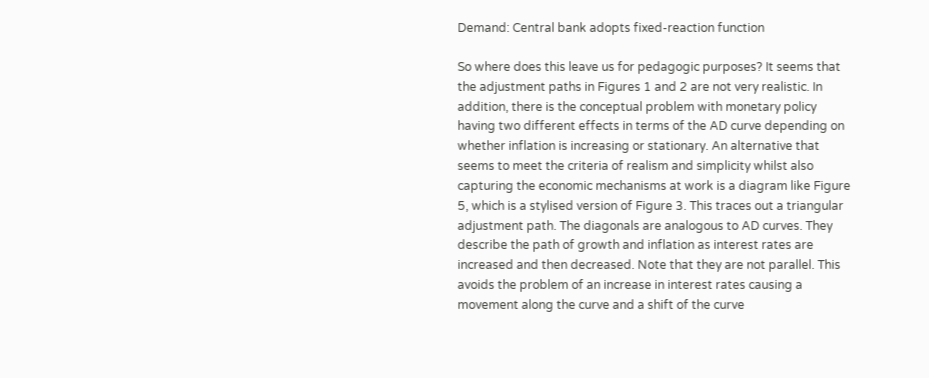Demand: Central bank adopts fixed-reaction function

So where does this leave us for pedagogic purposes? It seems that the adjustment paths in Figures 1 and 2 are not very realistic. In addition, there is the conceptual problem with monetary policy having two different effects in terms of the AD curve depending on whether inflation is increasing or stationary. An alternative that seems to meet the criteria of realism and simplicity whilst also capturing the economic mechanisms at work is a diagram like Figure 5, which is a stylised version of Figure 3. This traces out a triangular adjustment path. The diagonals are analogous to AD curves. They describe the path of growth and inflation as interest rates are increased and then decreased. Note that they are not parallel. This avoids the problem of an increase in interest rates causing a movement along the curve and a shift of the curve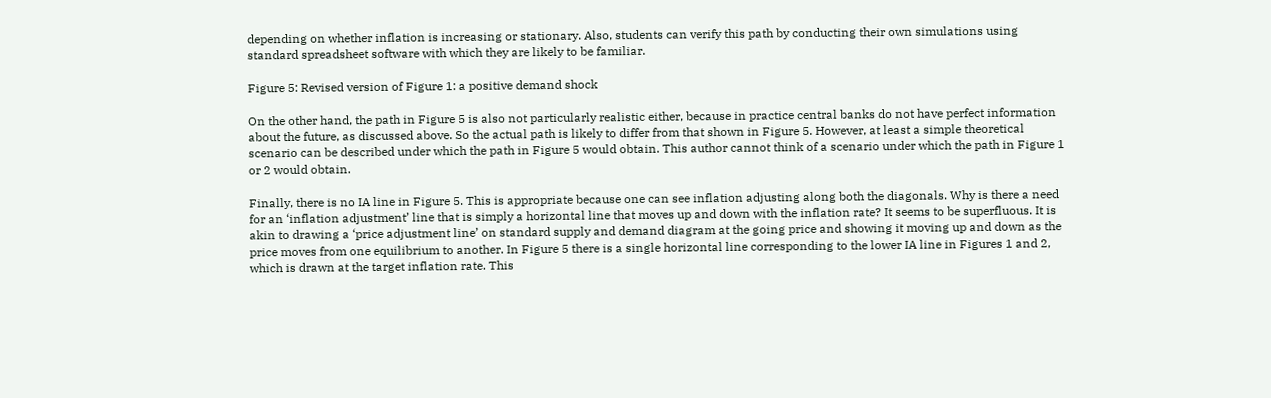depending on whether inflation is increasing or stationary. Also, students can verify this path by conducting their own simulations using standard spreadsheet software with which they are likely to be familiar.

Figure 5: Revised version of Figure 1: a positive demand shock

On the other hand, the path in Figure 5 is also not particularly realistic either, because in practice central banks do not have perfect information about the future, as discussed above. So the actual path is likely to differ from that shown in Figure 5. However, at least a simple theoretical scenario can be described under which the path in Figure 5 would obtain. This author cannot think of a scenario under which the path in Figure 1 or 2 would obtain.

Finally, there is no IA line in Figure 5. This is appropriate because one can see inflation adjusting along both the diagonals. Why is there a need for an ‘inflation adjustment’ line that is simply a horizontal line that moves up and down with the inflation rate? It seems to be superfluous. It is akin to drawing a ‘price adjustment line’ on standard supply and demand diagram at the going price and showing it moving up and down as the price moves from one equilibrium to another. In Figure 5 there is a single horizontal line corresponding to the lower IA line in Figures 1 and 2, which is drawn at the target inflation rate. This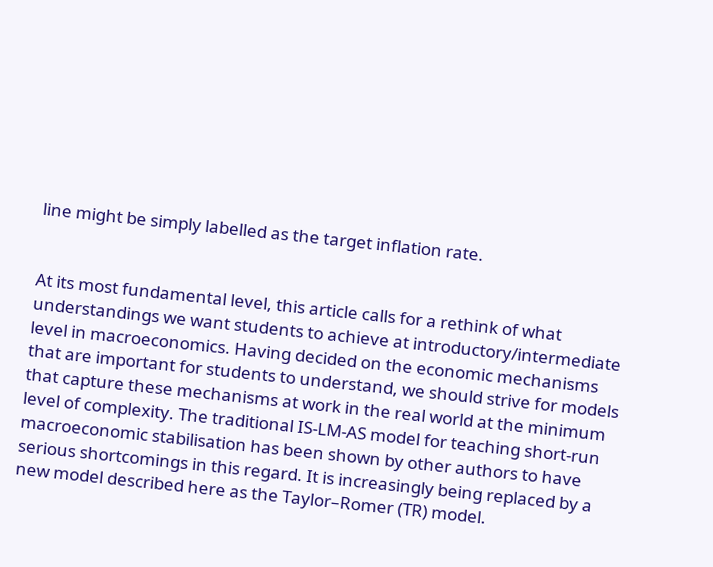line might be simply labelled as the target inflation rate.


At its most fundamental level, this article calls for a rethink of what understandings we want students to achieve at introductory/intermediate level in macroeconomics. Having decided on the economic mechanisms that are important for students to understand, we should strive for models that capture these mechanisms at work in the real world at the minimum level of complexity. The traditional IS-LM-AS model for teaching short-run macroeconomic stabilisation has been shown by other authors to have serious shortcomings in this regard. It is increasingly being replaced by a new model described here as the Taylor–Romer (TR) model.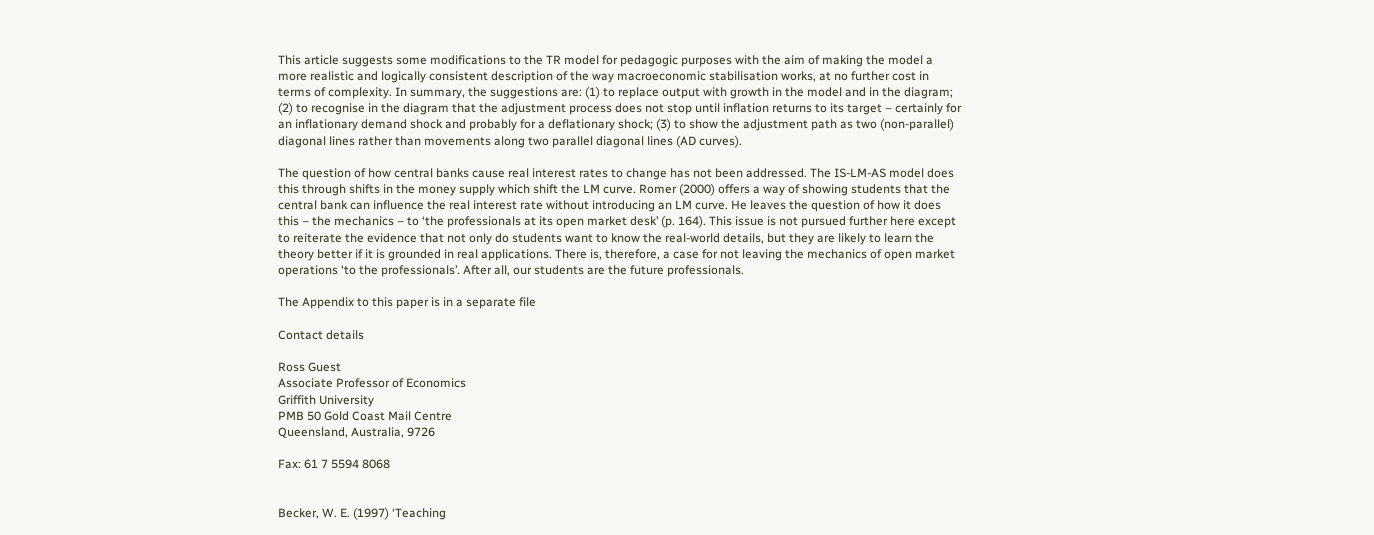This article suggests some modifications to the TR model for pedagogic purposes with the aim of making the model a more realistic and logically consistent description of the way macroeconomic stabilisation works, at no further cost in terms of complexity. In summary, the suggestions are: (1) to replace output with growth in the model and in the diagram; (2) to recognise in the diagram that the adjustment process does not stop until inflation returns to its target – certainly for an inflationary demand shock and probably for a deflationary shock; (3) to show the adjustment path as two (non-parallel) diagonal lines rather than movements along two parallel diagonal lines (AD curves).

The question of how central banks cause real interest rates to change has not been addressed. The IS-LM-AS model does this through shifts in the money supply which shift the LM curve. Romer (2000) offers a way of showing students that the central bank can influence the real interest rate without introducing an LM curve. He leaves the question of how it does this – the mechanics – to ‘the professionals at its open market desk’ (p. 164). This issue is not pursued further here except to reiterate the evidence that not only do students want to know the real-world details, but they are likely to learn the theory better if it is grounded in real applications. There is, therefore, a case for not leaving the mechanics of open market operations ‘to the professionals’. After all, our students are the future professionals.

The Appendix to this paper is in a separate file

Contact details

Ross Guest
Associate Professor of Economics
Griffith University
PMB 50 Gold Coast Mail Centre
Queensland, Australia, 9726

Fax: 61 7 5594 8068


Becker, W. E. (1997) ‘Teaching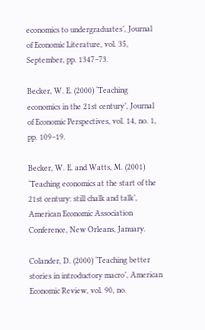economics to undergraduates’, Journal of Economic Literature, vol. 35, September, pp. 1347–73.

Becker, W. E. (2000) ‘Teaching economics in the 21st century’, Journal of Economic Perspectives, vol. 14, no. 1, pp. 109–19.

Becker, W. E. and Watts, M. (2001) ‘Teaching economics at the start of the 21st century: still chalk and talk’, American Economic Association Conference, New Orleans, January.

Colander, D. (2000) ‘Teaching better stories in introductory macro’, American Economic Review, vol. 90, no.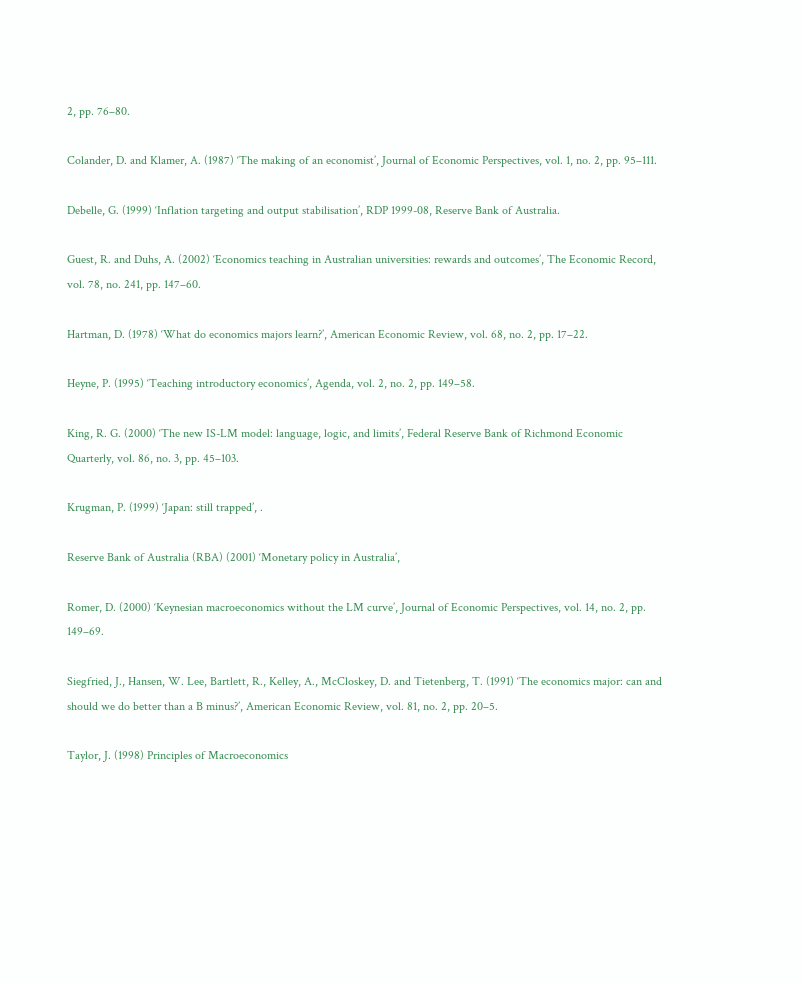2, pp. 76–80.

Colander, D. and Klamer, A. (1987) ‘The making of an economist’, Journal of Economic Perspectives, vol. 1, no. 2, pp. 95–111.

Debelle, G. (1999) ‘Inflation targeting and output stabilisation’, RDP 1999-08, Reserve Bank of Australia.

Guest, R. and Duhs, A. (2002) ‘Economics teaching in Australian universities: rewards and outcomes’, The Economic Record, vol. 78, no. 241, pp. 147–60.

Hartman, D. (1978) ‘What do economics majors learn?’, American Economic Review, vol. 68, no. 2, pp. 17–22.

Heyne, P. (1995) ‘Teaching introductory economics’, Agenda, vol. 2, no. 2, pp. 149–58.

King, R. G. (2000) ‘The new IS-LM model: language, logic, and limits’, Federal Reserve Bank of Richmond Economic Quarterly, vol. 86, no. 3, pp. 45–103.

Krugman, P. (1999) ‘Japan: still trapped’, .

Reserve Bank of Australia (RBA) (2001) ‘Monetary policy in Australia’,

Romer, D. (2000) ‘Keynesian macroeconomics without the LM curve’, Journal of Economic Perspectives, vol. 14, no. 2, pp. 149–69.

Siegfried, J., Hansen, W. Lee, Bartlett, R., Kelley, A., McCloskey, D. and Tietenberg, T. (1991) ‘The economics major: can and should we do better than a B minus?’, American Economic Review, vol. 81, no. 2, pp. 20–5.

Taylor, J. (1998) Principles of Macroeconomics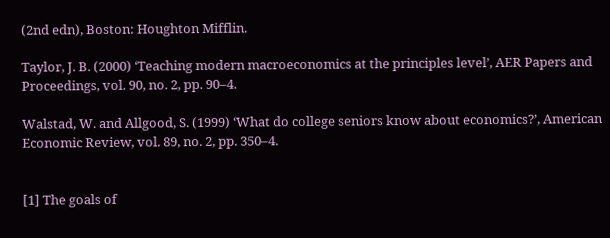(2nd edn), Boston: Houghton Mifflin.

Taylor, J. B. (2000) ‘Teaching modern macroeconomics at the principles level’, AER Papers and Proceedings, vol. 90, no. 2, pp. 90–4.

Walstad, W. and Allgood, S. (1999) ‘What do college seniors know about economics?’, American Economic Review, vol. 89, no. 2, pp. 350–4.


[1] The goals of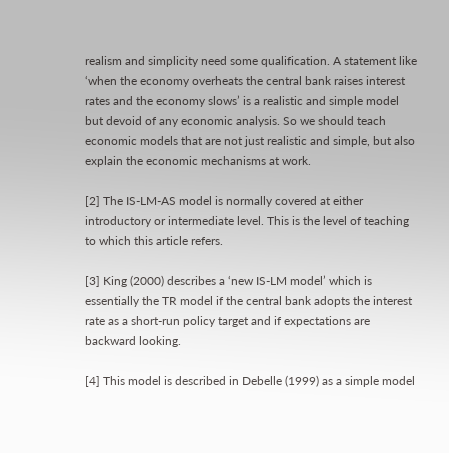realism and simplicity need some qualification. A statement like ‘when the economy overheats the central bank raises interest rates and the economy slows’ is a realistic and simple model but devoid of any economic analysis. So we should teach economic models that are not just realistic and simple, but also explain the economic mechanisms at work.

[2] The IS-LM-AS model is normally covered at either introductory or intermediate level. This is the level of teaching to which this article refers.

[3] King (2000) describes a ‘new IS-LM model’ which is essentially the TR model if the central bank adopts the interest rate as a short-run policy target and if expectations are backward looking.

[4] This model is described in Debelle (1999) as a simple model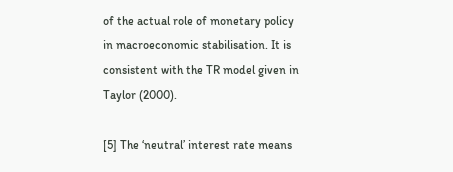of the actual role of monetary policy in macroeconomic stabilisation. It is consistent with the TR model given in Taylor (2000).

[5] The ‘neutral’ interest rate means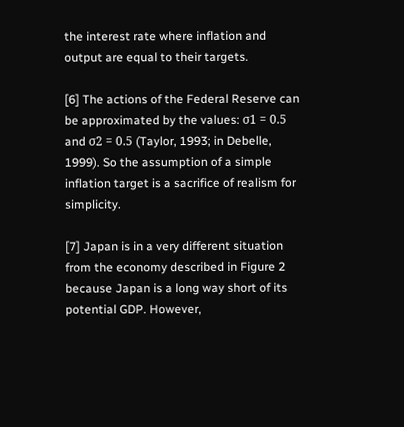the interest rate where inflation and output are equal to their targets.

[6] The actions of the Federal Reserve can be approximated by the values: σ1 = 0.5 and σ2 = 0.5 (Taylor, 1993; in Debelle, 1999). So the assumption of a simple inflation target is a sacrifice of realism for simplicity.

[7] Japan is in a very different situation from the economy described in Figure 2 because Japan is a long way short of its potential GDP. However,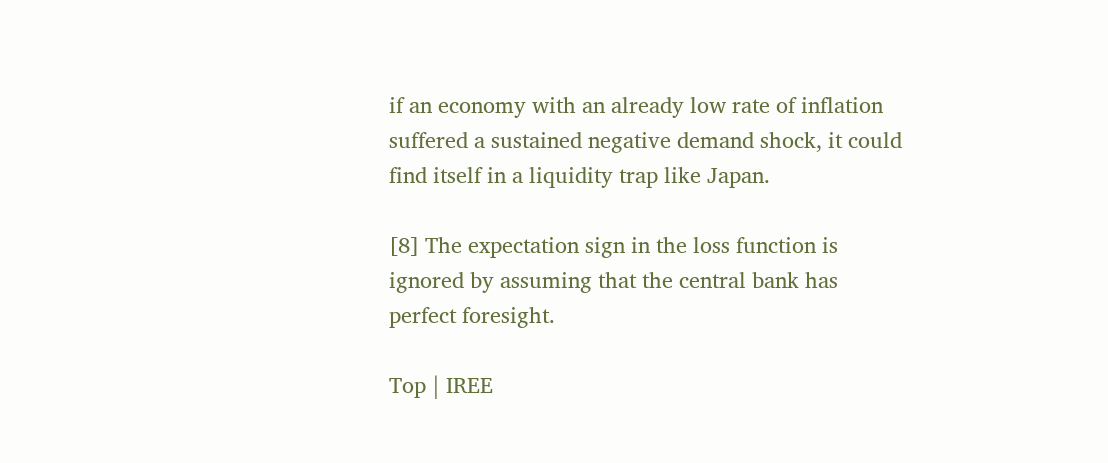if an economy with an already low rate of inflation suffered a sustained negative demand shock, it could find itself in a liquidity trap like Japan.

[8] The expectation sign in the loss function is ignored by assuming that the central bank has perfect foresight.

Top | IREE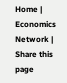Home | Economics Network | Share this page